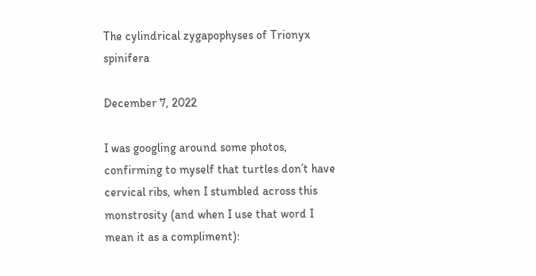The cylindrical zygapophyses of Trionyx spinifera

December 7, 2022

I was googling around some photos, confirming to myself that turtles don’t have cervical ribs, when I stumbled across this monstrosity (and when I use that word I mean it as a compliment):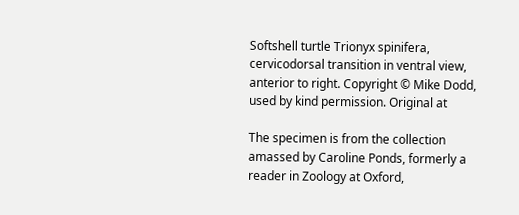Softshell turtle Trionyx spinifera, cervicodorsal transition in ventral view, anterior to right. Copyright © Mike Dodd, used by kind permission. Original at

The specimen is from the collection amassed by Caroline Ponds, formerly a reader in Zoology at Oxford,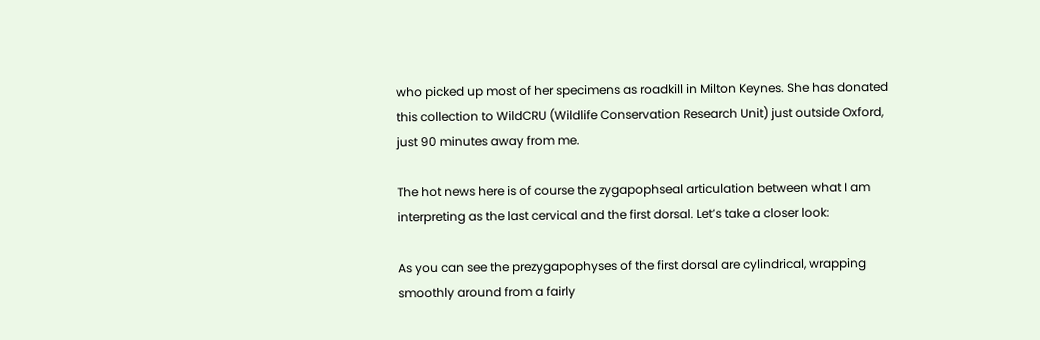who picked up most of her specimens as roadkill in Milton Keynes. She has donated this collection to WildCRU (Wildlife Conservation Research Unit) just outside Oxford, just 90 minutes away from me.

The hot news here is of course the zygapophseal articulation between what I am interpreting as the last cervical and the first dorsal. Let’s take a closer look:

As you can see the prezygapophyses of the first dorsal are cylindrical, wrapping smoothly around from a fairly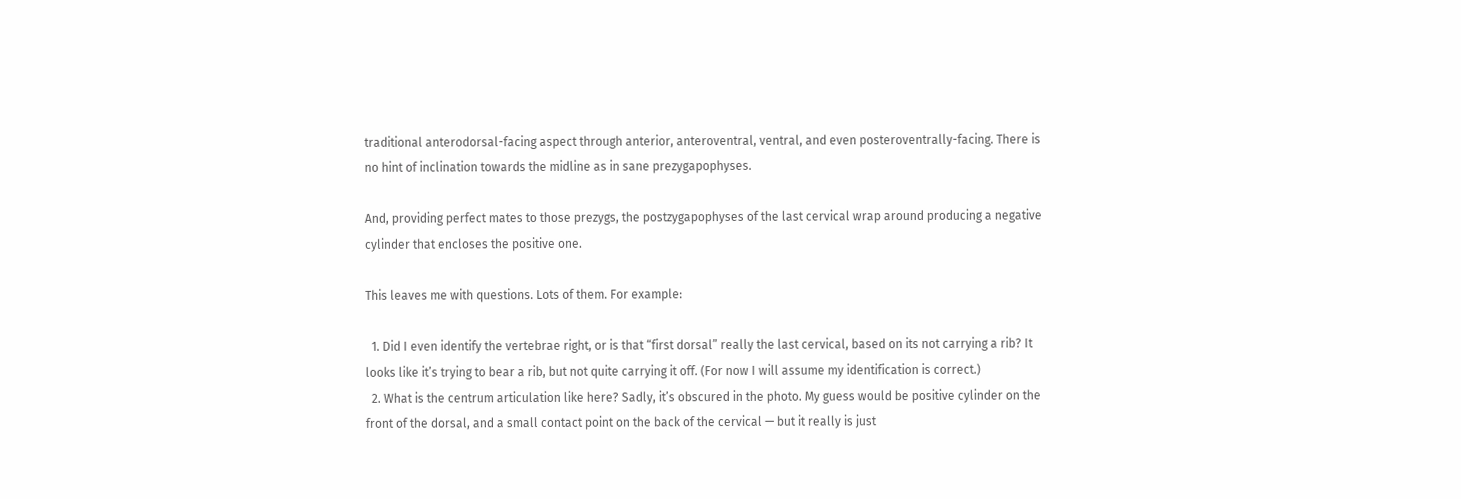traditional anterodorsal-facing aspect through anterior, anteroventral, ventral, and even posteroventrally-facing. There is no hint of inclination towards the midline as in sane prezygapophyses.

And, providing perfect mates to those prezygs, the postzygapophyses of the last cervical wrap around producing a negative cylinder that encloses the positive one.

This leaves me with questions. Lots of them. For example:

  1. Did I even identify the vertebrae right, or is that “first dorsal” really the last cervical, based on its not carrying a rib? It looks like it’s trying to bear a rib, but not quite carrying it off. (For now I will assume my identification is correct.)
  2. What is the centrum articulation like here? Sadly, it’s obscured in the photo. My guess would be positive cylinder on the front of the dorsal, and a small contact point on the back of the cervical — but it really is just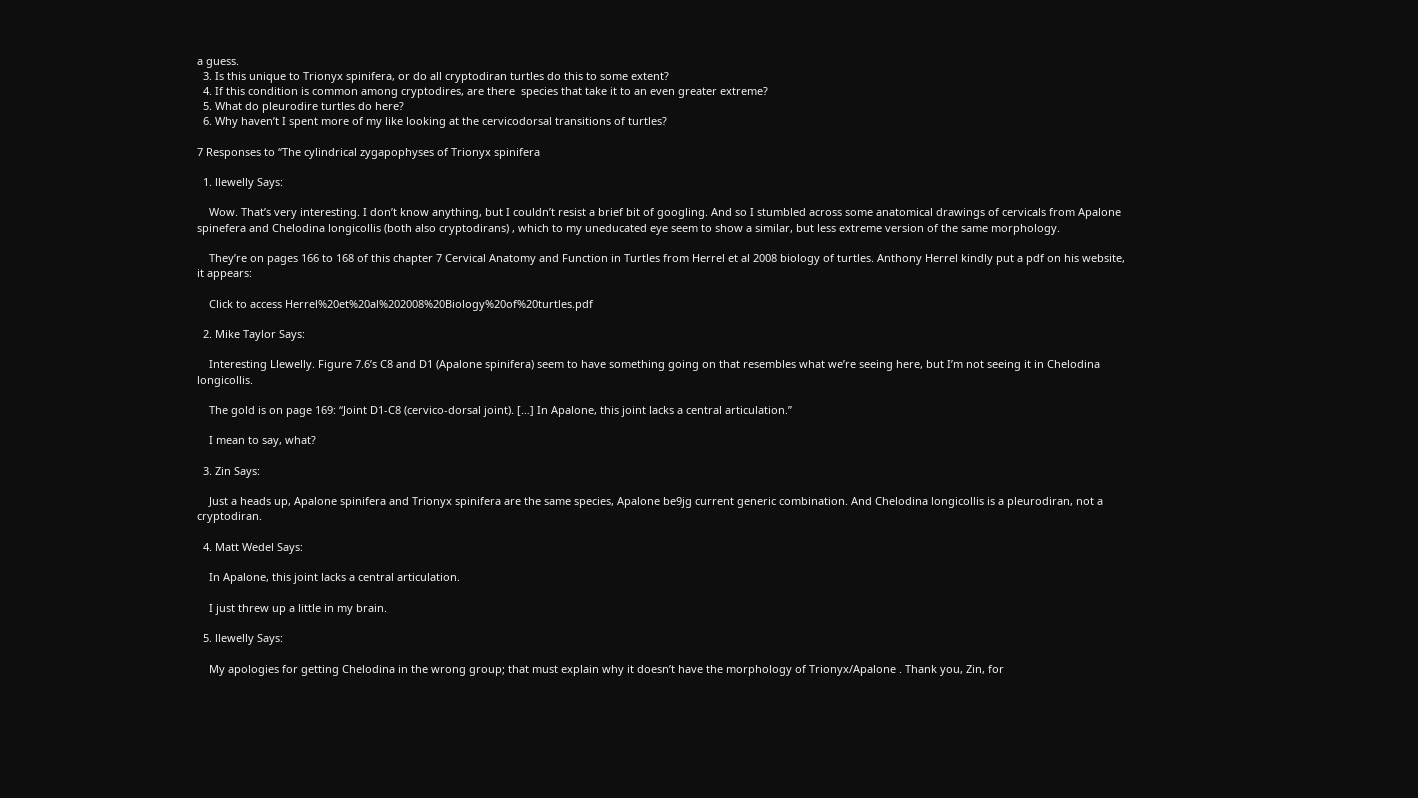a guess.
  3. Is this unique to Trionyx spinifera, or do all cryptodiran turtles do this to some extent?
  4. If this condition is common among cryptodires, are there  species that take it to an even greater extreme?
  5. What do pleurodire turtles do here?
  6. Why haven’t I spent more of my like looking at the cervicodorsal transitions of turtles?

7 Responses to “The cylindrical zygapophyses of Trionyx spinifera

  1. llewelly Says:

    Wow. That’s very interesting. I don’t know anything, but I couldn’t resist a brief bit of googling. And so I stumbled across some anatomical drawings of cervicals from Apalone spinefera and Chelodina longicollis (both also cryptodirans) , which to my uneducated eye seem to show a similar, but less extreme version of the same morphology.

    They’re on pages 166 to 168 of this chapter 7 Cervical Anatomy and Function in Turtles from Herrel et al 2008 biology of turtles. Anthony Herrel kindly put a pdf on his website, it appears:

    Click to access Herrel%20et%20al%202008%20Biology%20of%20turtles.pdf

  2. Mike Taylor Says:

    Interesting Llewelly. Figure 7.6’s C8 and D1 (Apalone spinifera) seem to have something going on that resembles what we’re seeing here, but I’m not seeing it in Chelodina longicollis.

    The gold is on page 169: “Joint D1-C8 (cervico-dorsal joint). […] In Apalone, this joint lacks a central articulation.”

    I mean to say, what?

  3. Zin Says:

    Just a heads up, Apalone spinifera and Trionyx spinifera are the same species, Apalone be9jg current generic combination. And Chelodina longicollis is a pleurodiran, not a cryptodiran.

  4. Matt Wedel Says:

    In Apalone, this joint lacks a central articulation.

    I just threw up a little in my brain.

  5. llewelly Says:

    My apologies for getting Chelodina in the wrong group; that must explain why it doesn’t have the morphology of Trionyx/Apalone . Thank you, Zin, for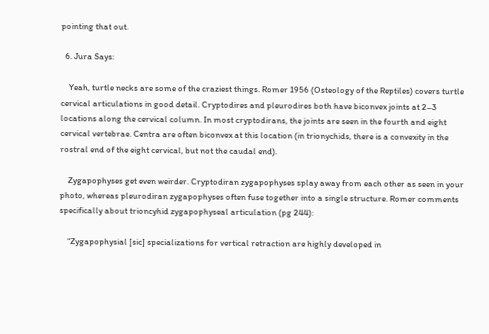pointing that out.

  6. Jura Says:

    Yeah, turtle necks are some of the craziest things. Romer 1956 (Osteology of the Reptiles) covers turtle cervical articulations in good detail. Cryptodires and pleurodires both have biconvex joints at 2–3 locations along the cervical column. In most cryptodirans, the joints are seen in the fourth and eight cervical vertebrae. Centra are often biconvex at this location (in trionychids, there is a convexity in the rostral end of the eight cervical, but not the caudal end).

    Zygapophyses get even weirder. Cryptodiran zygapophyses splay away from each other as seen in your photo, whereas pleurodiran zygapophyses often fuse together into a single structure. Romer comments specifically about trioncyhid zygapophyseal articulation (pg 244):

    “Zygapophysial [sic] specializations for vertical retraction are highly developed in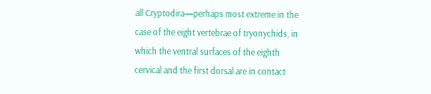all Cryptodira—perhaps most extreme in the case of the eight vertebrae of tryonychids, in which the ventral surfaces of the eighth cervical and the first dorsal are in contact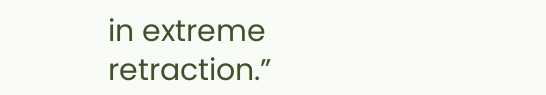in extreme retraction.”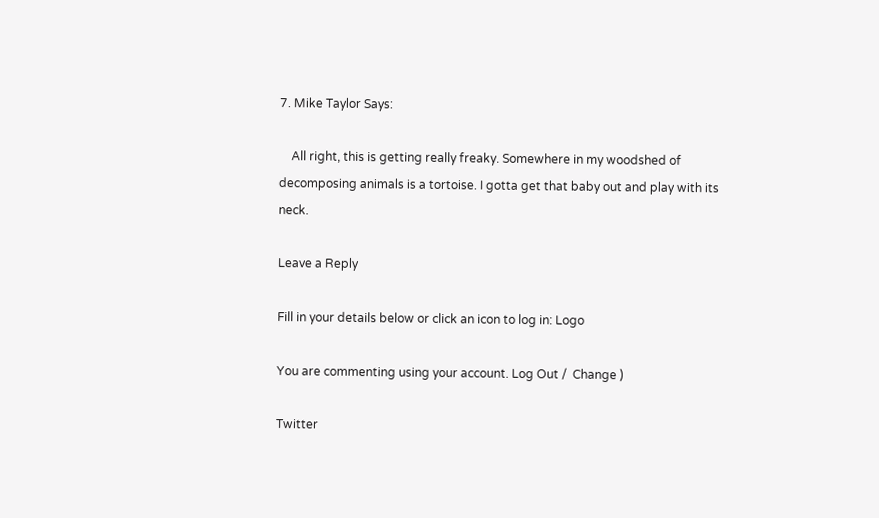7. Mike Taylor Says:

    All right, this is getting really freaky. Somewhere in my woodshed of decomposing animals is a tortoise. I gotta get that baby out and play with its neck.

Leave a Reply

Fill in your details below or click an icon to log in: Logo

You are commenting using your account. Log Out /  Change )

Twitter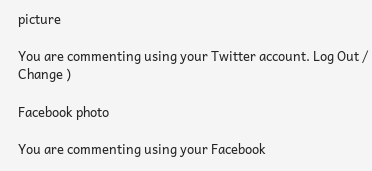picture

You are commenting using your Twitter account. Log Out /  Change )

Facebook photo

You are commenting using your Facebook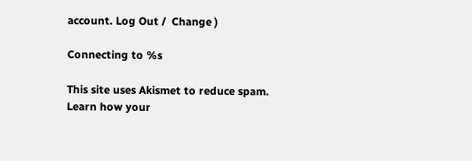account. Log Out /  Change )

Connecting to %s

This site uses Akismet to reduce spam. Learn how your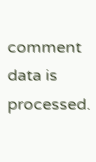comment data is processed.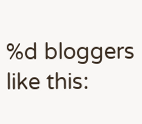%d bloggers like this: